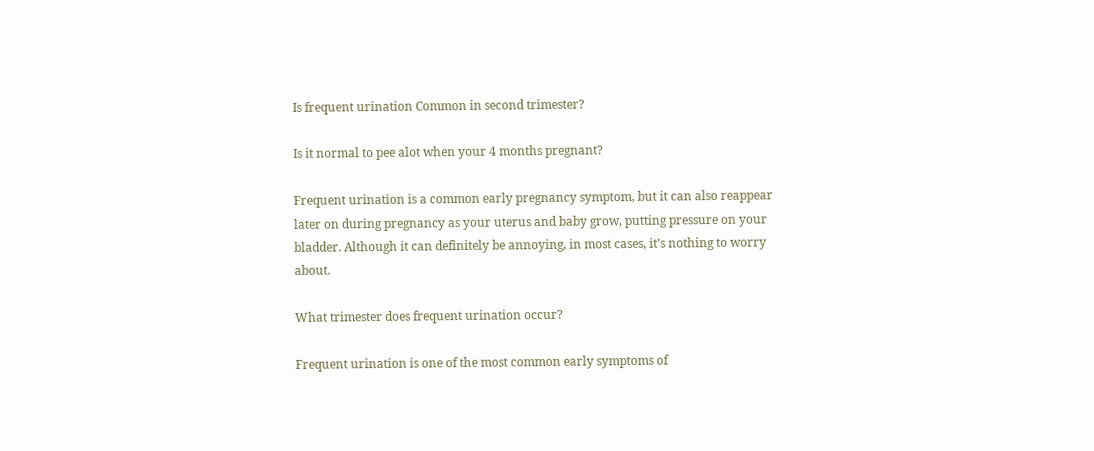Is frequent urination Common in second trimester?

Is it normal to pee alot when your 4 months pregnant?

Frequent urination is a common early pregnancy symptom, but it can also reappear later on during pregnancy as your uterus and baby grow, putting pressure on your bladder. Although it can definitely be annoying, in most cases, it’s nothing to worry about.

What trimester does frequent urination occur?

Frequent urination is one of the most common early symptoms of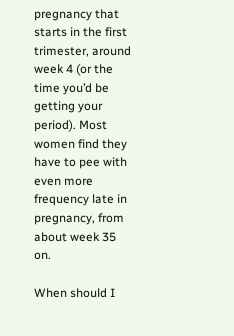pregnancy that starts in the first trimester, around week 4 (or the time you’d be getting your period). Most women find they have to pee with even more frequency late in pregnancy, from about week 35 on.

When should I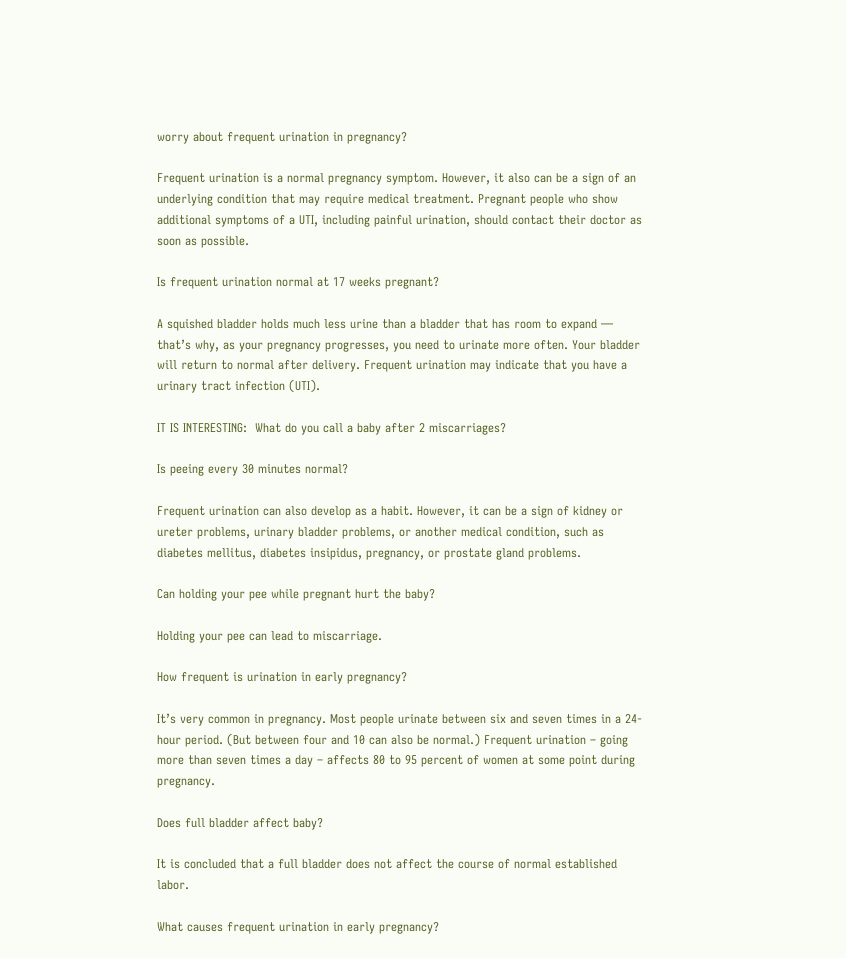worry about frequent urination in pregnancy?

Frequent urination is a normal pregnancy symptom. However, it also can be a sign of an underlying condition that may require medical treatment. Pregnant people who show additional symptoms of a UTI, including painful urination, should contact their doctor as soon as possible.

Is frequent urination normal at 17 weeks pregnant?

A squished bladder holds much less urine than a bladder that has room to expand — that’s why, as your pregnancy progresses, you need to urinate more often. Your bladder will return to normal after delivery. Frequent urination may indicate that you have a urinary tract infection (UTI).

IT IS INTERESTING:  What do you call a baby after 2 miscarriages?

Is peeing every 30 minutes normal?

Frequent urination can also develop as a habit. However, it can be a sign of kidney or ureter problems, urinary bladder problems, or another medical condition, such as diabetes mellitus, diabetes insipidus, pregnancy, or prostate gland problems.

Can holding your pee while pregnant hurt the baby?

Holding your pee can lead to miscarriage.

How frequent is urination in early pregnancy?

It’s very common in pregnancy. Most people urinate between six and seven times in a 24-hour period. (But between four and 10 can also be normal.) Frequent urination – going more than seven times a day – affects 80 to 95 percent of women at some point during pregnancy.

Does full bladder affect baby?

It is concluded that a full bladder does not affect the course of normal established labor.

What causes frequent urination in early pregnancy?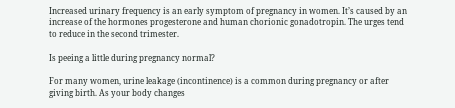Increased urinary frequency is an early symptom of pregnancy in women. It’s caused by an increase of the hormones progesterone and human chorionic gonadotropin. The urges tend to reduce in the second trimester.

Is peeing a little during pregnancy normal?

For many women, urine leakage (incontinence) is a common during pregnancy or after giving birth. As your body changes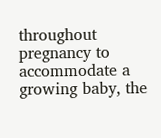throughout pregnancy to accommodate a growing baby, the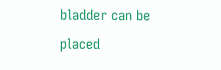bladder can be placed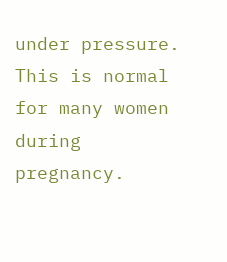under pressure. This is normal for many women during pregnancy.